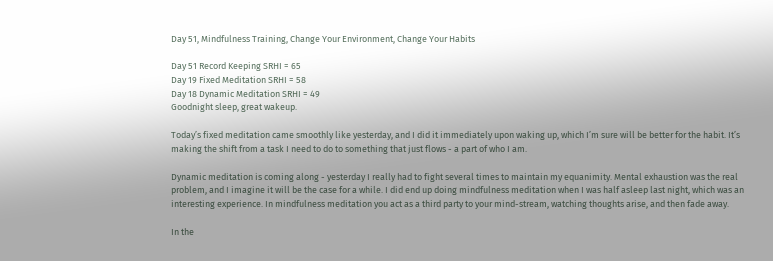Day 51, Mindfulness Training, Change Your Environment, Change Your Habits

Day 51 Record Keeping SRHI = 65
Day 19 Fixed Meditation SRHI = 58
Day 18 Dynamic Meditation SRHI = 49
Goodnight sleep, great wakeup.

Today’s fixed meditation came smoothly like yesterday, and I did it immediately upon waking up, which I’m sure will be better for the habit. It’s making the shift from a task I need to do to something that just flows - a part of who I am.

Dynamic meditation is coming along - yesterday I really had to fight several times to maintain my equanimity. Mental exhaustion was the real problem, and I imagine it will be the case for a while. I did end up doing mindfulness meditation when I was half asleep last night, which was an interesting experience. In mindfulness meditation you act as a third party to your mind-stream, watching thoughts arise, and then fade away.

In the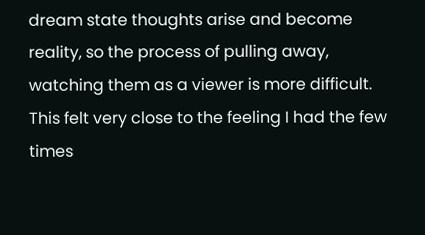dream state thoughts arise and become reality, so the process of pulling away, watching them as a viewer is more difficult. This felt very close to the feeling I had the few times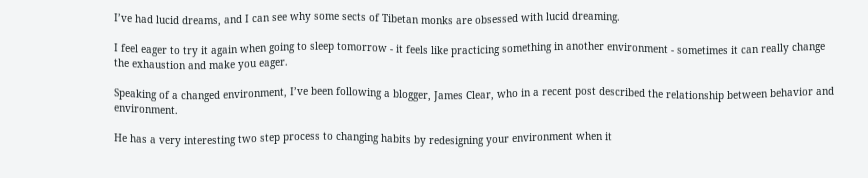I’ve had lucid dreams, and I can see why some sects of Tibetan monks are obsessed with lucid dreaming.

I feel eager to try it again when going to sleep tomorrow - it feels like practicing something in another environment - sometimes it can really change the exhaustion and make you eager.

Speaking of a changed environment, I’ve been following a blogger, James Clear, who in a recent post described the relationship between behavior and environment.

He has a very interesting two step process to changing habits by redesigning your environment when it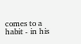comes to a habit - in his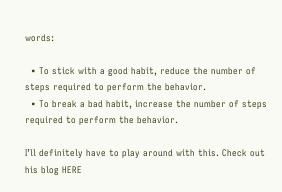words:

  • To stick with a good habit, reduce the number of steps required to perform the behavior.
  • To break a bad habit, increase the number of steps required to perform the behavior.

I’ll definitely have to play around with this. Check out his blog HERE